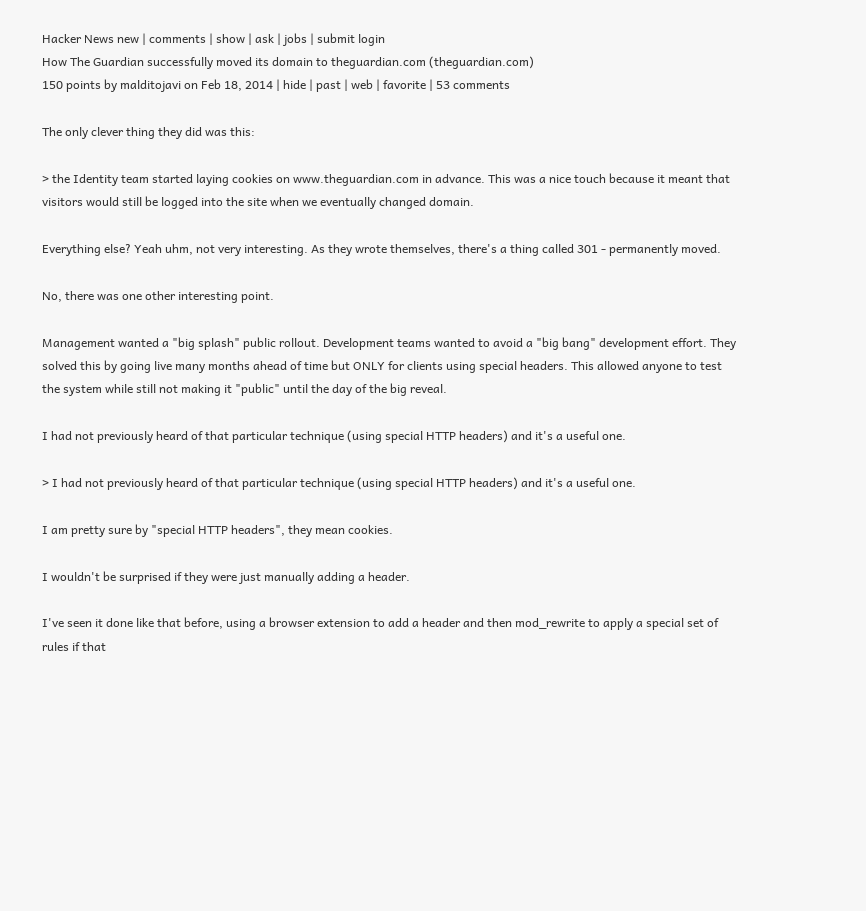Hacker News new | comments | show | ask | jobs | submit login
How The Guardian successfully moved its domain to theguardian.com (theguardian.com)
150 points by malditojavi on Feb 18, 2014 | hide | past | web | favorite | 53 comments

The only clever thing they did was this:

> the Identity team started laying cookies on www.theguardian.com in advance. This was a nice touch because it meant that visitors would still be logged into the site when we eventually changed domain.

Everything else? Yeah uhm, not very interesting. As they wrote themselves, there's a thing called 301 - permanently moved.

No, there was one other interesting point.

Management wanted a "big splash" public rollout. Development teams wanted to avoid a "big bang" development effort. They solved this by going live many months ahead of time but ONLY for clients using special headers. This allowed anyone to test the system while still not making it "public" until the day of the big reveal.

I had not previously heard of that particular technique (using special HTTP headers) and it's a useful one.

> I had not previously heard of that particular technique (using special HTTP headers) and it's a useful one.

I am pretty sure by "special HTTP headers", they mean cookies.

I wouldn't be surprised if they were just manually adding a header.

I've seen it done like that before, using a browser extension to add a header and then mod_rewrite to apply a special set of rules if that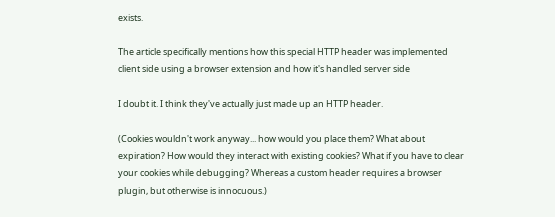exists.

The article specifically mentions how this special HTTP header was implemented client side using a browser extension and how it's handled server side

I doubt it. I think they've actually just made up an HTTP header.

(Cookies wouldn't work anyway... how would you place them? What about expiration? How would they interact with existing cookies? What if you have to clear your cookies while debugging? Whereas a custom header requires a browser plugin, but otherwise is innocuous.)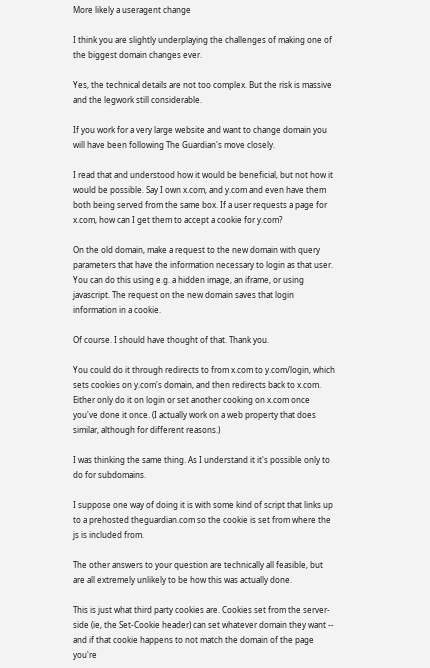More likely a useragent change

I think you are slightly underplaying the challenges of making one of the biggest domain changes ever.

Yes, the technical details are not too complex. But the risk is massive and the legwork still considerable.

If you work for a very large website and want to change domain you will have been following The Guardian's move closely.

I read that and understood how it would be beneficial, but not how it would be possible. Say I own x.com, and y.com and even have them both being served from the same box. If a user requests a page for x.com, how can I get them to accept a cookie for y.com?

On the old domain, make a request to the new domain with query parameters that have the information necessary to login as that user. You can do this using e.g. a hidden image, an iframe, or using javascript. The request on the new domain saves that login information in a cookie.

Of course. I should have thought of that. Thank you.

You could do it through redirects to from x.com to y.com/login, which sets cookies on y.com's domain, and then redirects back to x.com. Either only do it on login or set another cooking on x.com once you've done it once. (I actually work on a web property that does similar, although for different reasons.)

I was thinking the same thing. As I understand it it's possible only to do for subdomains.

I suppose one way of doing it is with some kind of script that links up to a prehosted theguardian.com so the cookie is set from where the js is included from.

The other answers to your question are technically all feasible, but are all extremely unlikely to be how this was actually done.

This is just what third party cookies are. Cookies set from the server-side (ie, the Set-Cookie header) can set whatever domain they want -- and if that cookie happens to not match the domain of the page you're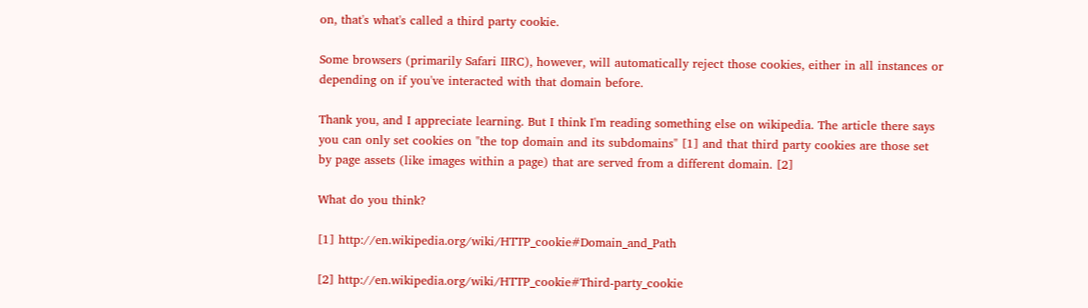on, that's what's called a third party cookie.

Some browsers (primarily Safari IIRC), however, will automatically reject those cookies, either in all instances or depending on if you've interacted with that domain before.

Thank you, and I appreciate learning. But I think I'm reading something else on wikipedia. The article there says you can only set cookies on "the top domain and its subdomains" [1] and that third party cookies are those set by page assets (like images within a page) that are served from a different domain. [2]

What do you think?

[1] http://en.wikipedia.org/wiki/HTTP_cookie#Domain_and_Path

[2] http://en.wikipedia.org/wiki/HTTP_cookie#Third-party_cookie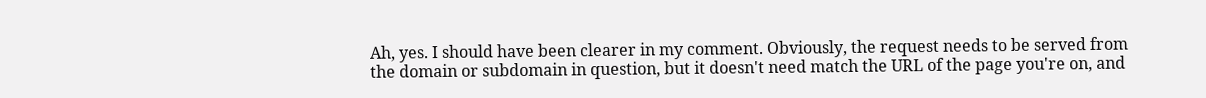Ah, yes. I should have been clearer in my comment. Obviously, the request needs to be served from the domain or subdomain in question, but it doesn't need match the URL of the page you're on, and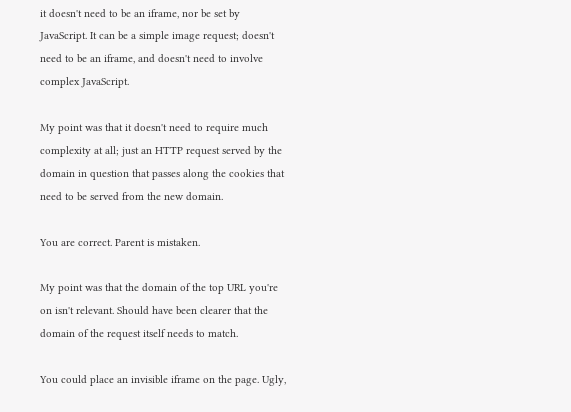it doesn't need to be an iframe, nor be set by JavaScript. It can be a simple image request; doesn't need to be an iframe, and doesn't need to involve complex JavaScript.

My point was that it doesn't need to require much complexity at all; just an HTTP request served by the domain in question that passes along the cookies that need to be served from the new domain.

You are correct. Parent is mistaken.

My point was that the domain of the top URL you're on isn't relevant. Should have been clearer that the domain of the request itself needs to match.

You could place an invisible iframe on the page. Ugly,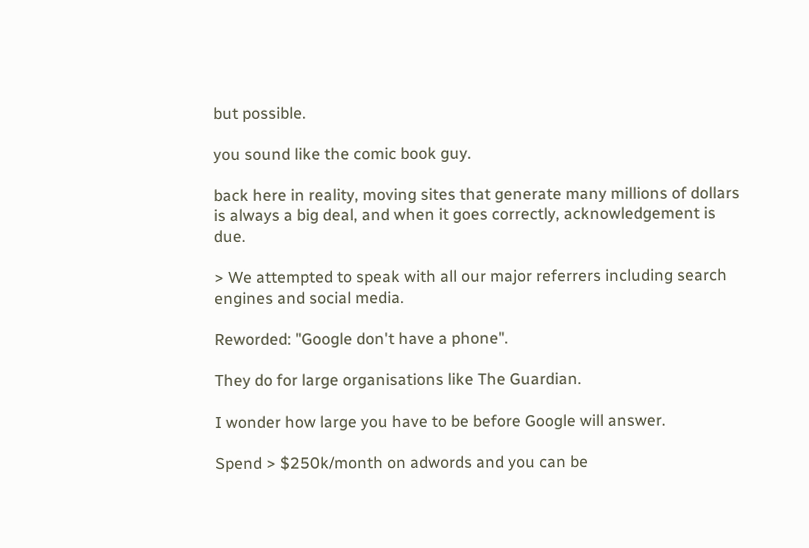but possible.

you sound like the comic book guy.

back here in reality, moving sites that generate many millions of dollars is always a big deal, and when it goes correctly, acknowledgement is due.

> We attempted to speak with all our major referrers including search engines and social media.

Reworded: "Google don't have a phone".

They do for large organisations like The Guardian.

I wonder how large you have to be before Google will answer.

Spend > $250k/month on adwords and you can be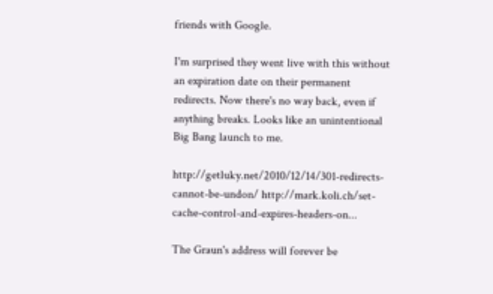friends with Google.

I'm surprised they went live with this without an expiration date on their permanent redirects. Now there's no way back, even if anything breaks. Looks like an unintentional Big Bang launch to me.

http://getluky.net/2010/12/14/301-redirects-cannot-be-undon/ http://mark.koli.ch/set-cache-control-and-expires-headers-on...

The Graun's address will forever be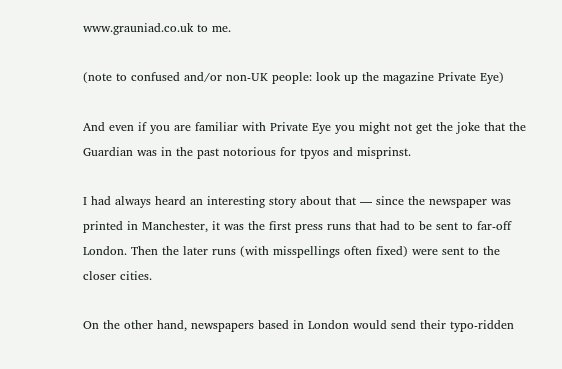www.grauniad.co.uk to me.

(note to confused and/or non-UK people: look up the magazine Private Eye)

And even if you are familiar with Private Eye you might not get the joke that the Guardian was in the past notorious for tpyos and misprinst.

I had always heard an interesting story about that — since the newspaper was printed in Manchester, it was the first press runs that had to be sent to far-off London. Then the later runs (with misspellings often fixed) were sent to the closer cities.

On the other hand, newspapers based in London would send their typo-ridden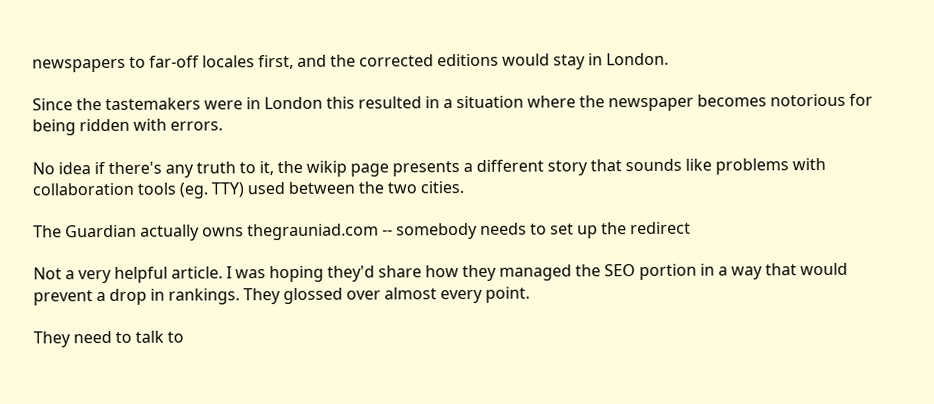newspapers to far-off locales first, and the corrected editions would stay in London.

Since the tastemakers were in London this resulted in a situation where the newspaper becomes notorious for being ridden with errors.

No idea if there's any truth to it, the wikip page presents a different story that sounds like problems with collaboration tools (eg. TTY) used between the two cities.

The Guardian actually owns thegrauniad.com -- somebody needs to set up the redirect

Not a very helpful article. I was hoping they'd share how they managed the SEO portion in a way that would prevent a drop in rankings. They glossed over almost every point.

They need to talk to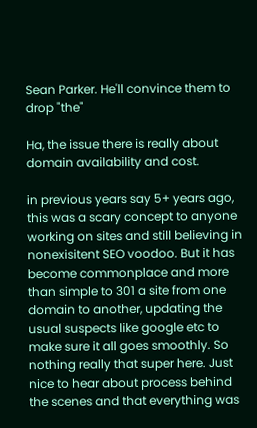Sean Parker. He'll convince them to drop "the"

Ha, the issue there is really about domain availability and cost.

in previous years say 5+ years ago, this was a scary concept to anyone working on sites and still believing in nonexisitent SEO voodoo. But it has become commonplace and more than simple to 301 a site from one domain to another, updating the usual suspects like google etc to make sure it all goes smoothly. So nothing really that super here. Just nice to hear about process behind the scenes and that everything was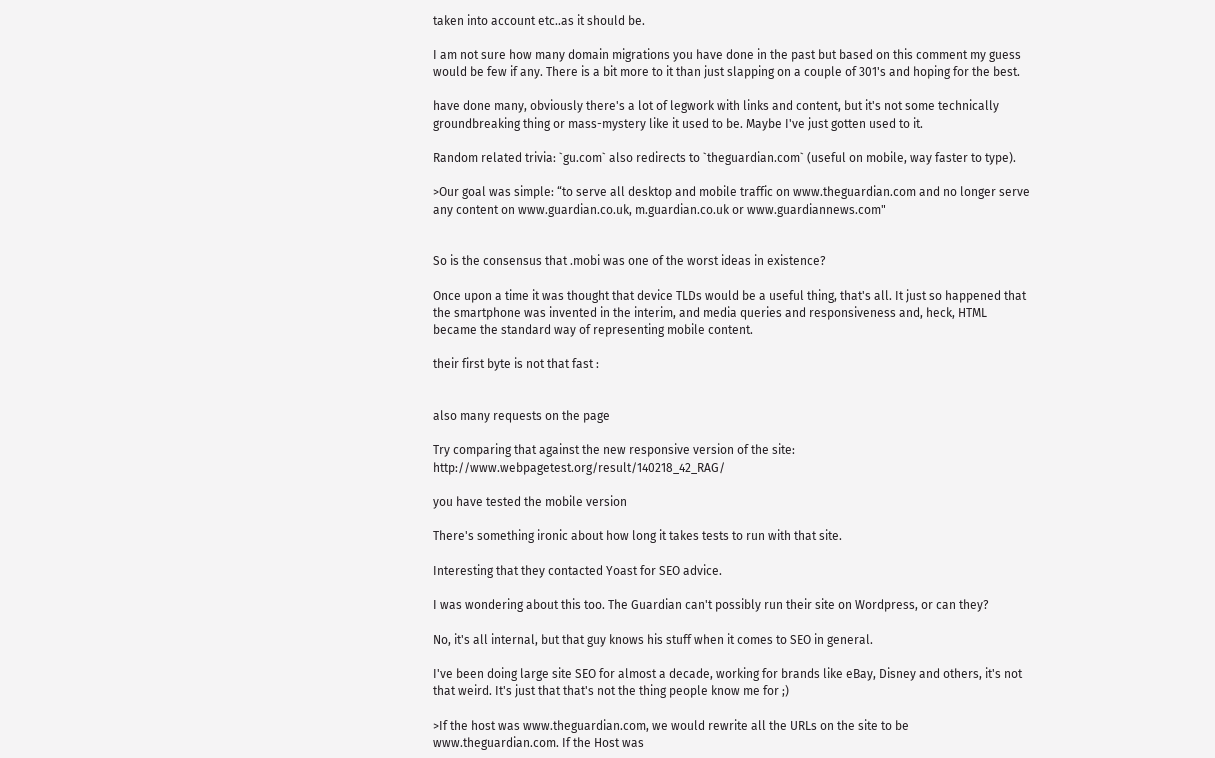taken into account etc..as it should be.

I am not sure how many domain migrations you have done in the past but based on this comment my guess would be few if any. There is a bit more to it than just slapping on a couple of 301's and hoping for the best.

have done many, obviously there's a lot of legwork with links and content, but it's not some technically groundbreaking thing or mass-mystery like it used to be. Maybe I've just gotten used to it.

Random related trivia: `gu.com` also redirects to `theguardian.com` (useful on mobile, way faster to type).

>Our goal was simple: “to serve all desktop and mobile traffic on www.theguardian.com and no longer serve any content on www.guardian.co.uk, m.guardian.co.uk or www.guardiannews.com"


So is the consensus that .mobi was one of the worst ideas in existence?

Once upon a time it was thought that device TLDs would be a useful thing, that's all. It just so happened that the smartphone was invented in the interim, and media queries and responsiveness and, heck, HTML became the standard way of representing mobile content.

their first byte is not that fast :


also many requests on the page

Try comparing that against the new responsive version of the site: http://www.webpagetest.org/result/140218_42_RAG/

you have tested the mobile version

There's something ironic about how long it takes tests to run with that site.

Interesting that they contacted Yoast for SEO advice.

I was wondering about this too. The Guardian can't possibly run their site on Wordpress, or can they?

No, it's all internal, but that guy knows his stuff when it comes to SEO in general.

I've been doing large site SEO for almost a decade, working for brands like eBay, Disney and others, it's not that weird. It's just that that's not the thing people know me for ;)

>If the host was www.theguardian.com, we would rewrite all the URLs on the site to be www.theguardian.com. If the Host was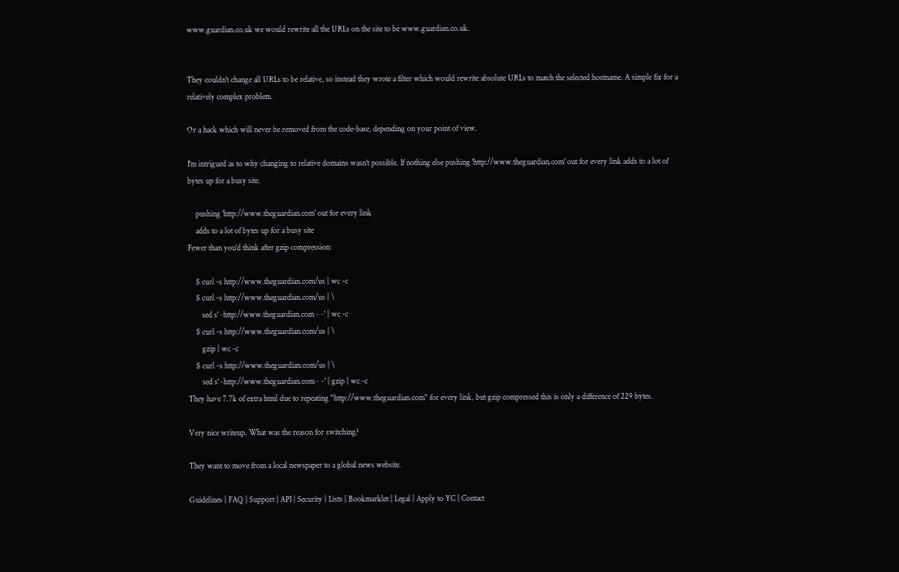www.guardian.co.uk we would rewrite all the URLs on the site to be www.guardian.co.uk.


They couldn't change all URLs to be relative, so instead they wrote a filter which would rewrite absolute URLs to match the selected hostname. A simple fix for a relatively complex problem.

Or a hack which will never be removed from the code-base, depending on your point of view.

I'm intrigued as to why changing to relative domains wasn't possible. If nothing else pushing 'http://www.theguardian.com' out for every link adds to a lot of bytes up for a busy site.

    pushing 'http://www.theguardian.com' out for every link
    adds to a lot of bytes up for a busy site
Fewer than you'd think after gzip compression:

    $ curl -s http://www.theguardian.com/us | wc -c
    $ curl -s http://www.theguardian.com/us | \
       sed s'~http://www.theguardian.com~~' | wc -c
    $ curl -s http://www.theguardian.com/us | \
       gzip | wc -c
    $ curl -s http://www.theguardian.com/us | \
       sed s'~http://www.theguardian.com~~' | gzip | wc -c
They have 7.7k of extra html due to repeating "http://www.theguardian.com" for every link, but gzip compressed this is only a difference of 229 bytes.

Very nice writeup. What was the reason for switching?

They want to move from a local newspaper to a global news website.

Guidelines | FAQ | Support | API | Security | Lists | Bookmarklet | Legal | Apply to YC | Contact